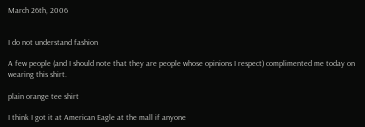March 26th, 2006


I do not understand fashion

A few people (and I should note that they are people whose opinions I respect) complimented me today on wearing this shirt.

plain orange tee shirt

I think I got it at American Eagle at the mall if anyone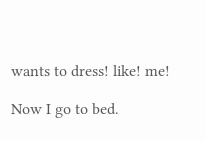wants to dress! like! me!

Now I go to bed.